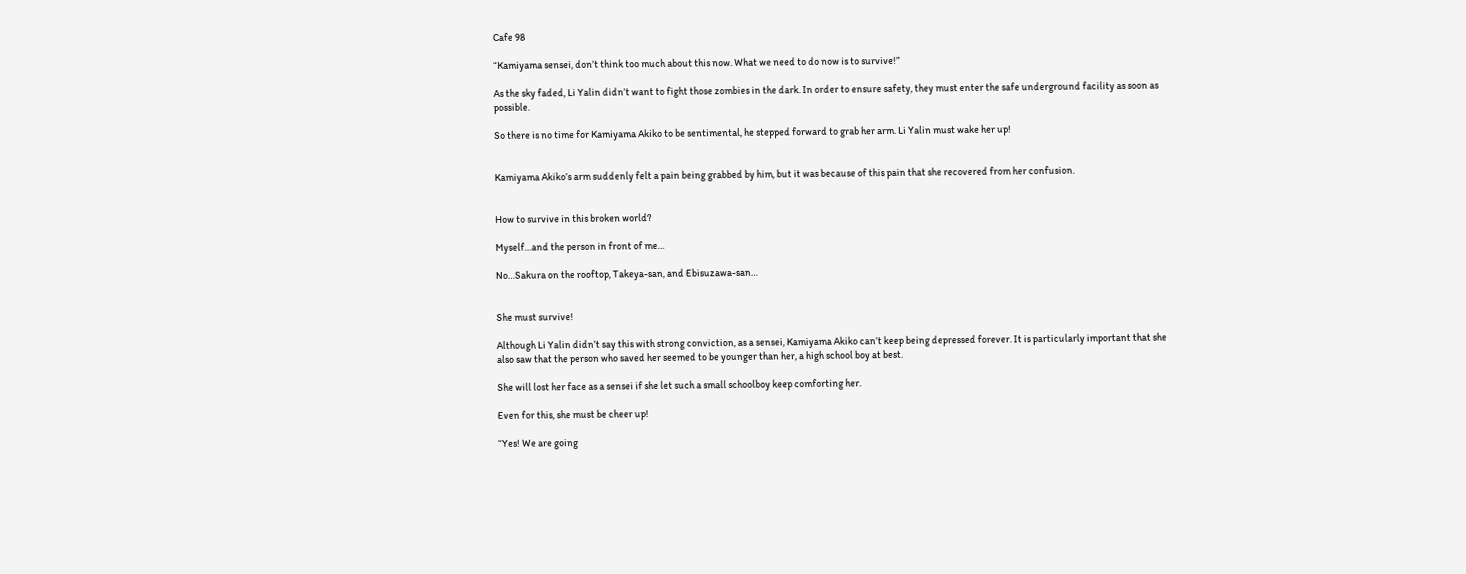Cafe 98

“Kamiyama sensei, don’t think too much about this now. What we need to do now is to survive!”

As the sky faded, Li Yalin didn’t want to fight those zombies in the dark. In order to ensure safety, they must enter the safe underground facility as soon as possible.

So there is no time for Kamiyama Akiko to be sentimental, he stepped forward to grab her arm. Li Yalin must wake her up!


Kamiyama Akiko’s arm suddenly felt a pain being grabbed by him, but it was because of this pain that she recovered from her confusion.


How to survive in this broken world?

Myself…and the person in front of me…

No…Sakura on the rooftop, Takeya-san, and Ebisuzawa-san…


She must survive!

Although Li Yalin didn’t say this with strong conviction, as a sensei, Kamiyama Akiko can’t keep being depressed forever. It is particularly important that she also saw that the person who saved her seemed to be younger than her, a high school boy at best.

She will lost her face as a sensei if she let such a small schoolboy keep comforting her.

Even for this, she must be cheer up!

“Yes! We are going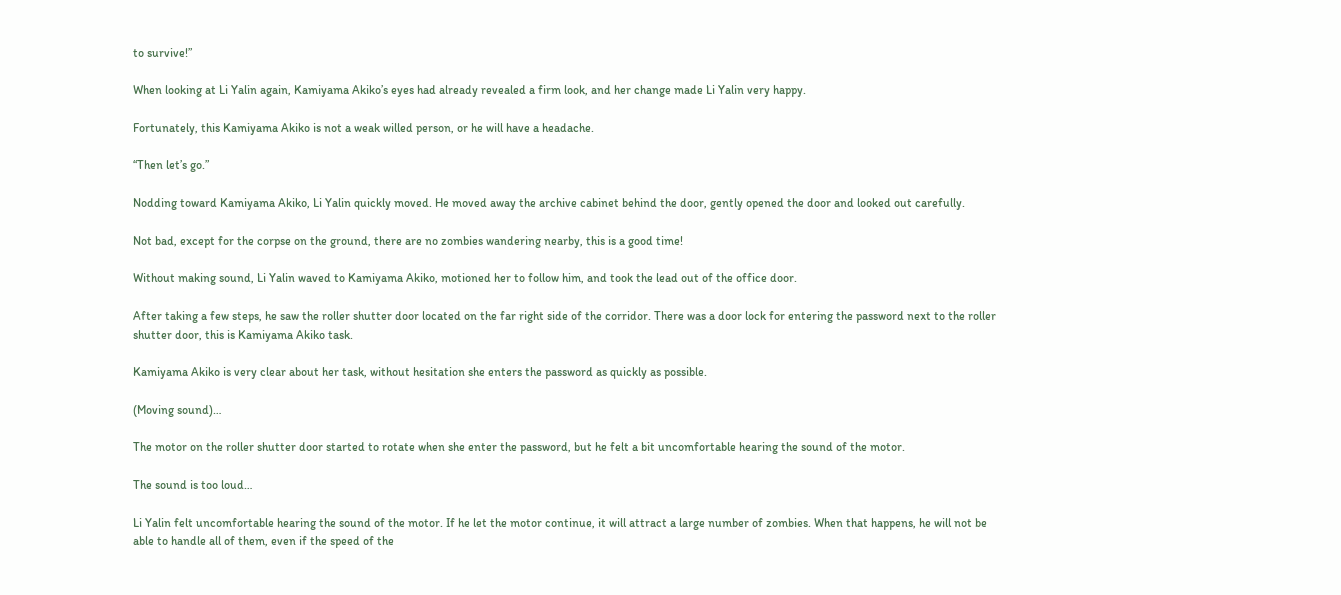to survive!”

When looking at Li Yalin again, Kamiyama Akiko’s eyes had already revealed a firm look, and her change made Li Yalin very happy.

Fortunately, this Kamiyama Akiko is not a weak willed person, or he will have a headache.

“Then let’s go.”

Nodding toward Kamiyama Akiko, Li Yalin quickly moved. He moved away the archive cabinet behind the door, gently opened the door and looked out carefully.

Not bad, except for the corpse on the ground, there are no zombies wandering nearby, this is a good time!

Without making sound, Li Yalin waved to Kamiyama Akiko, motioned her to follow him, and took the lead out of the office door.

After taking a few steps, he saw the roller shutter door located on the far right side of the corridor. There was a door lock for entering the password next to the roller shutter door, this is Kamiyama Akiko task.

Kamiyama Akiko is very clear about her task, without hesitation she enters the password as quickly as possible.

(Moving sound)…

The motor on the roller shutter door started to rotate when she enter the password, but he felt a bit uncomfortable hearing the sound of the motor.

The sound is too loud…

Li Yalin felt uncomfortable hearing the sound of the motor. If he let the motor continue, it will attract a large number of zombies. When that happens, he will not be able to handle all of them, even if the speed of the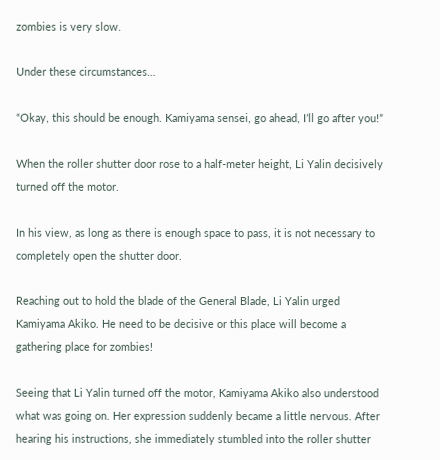zombies is very slow.

Under these circumstances…

“Okay, this should be enough. Kamiyama sensei, go ahead, I’ll go after you!”

When the roller shutter door rose to a half-meter height, Li Yalin decisively turned off the motor.

In his view, as long as there is enough space to pass, it is not necessary to completely open the shutter door.

Reaching out to hold the blade of the General Blade, Li Yalin urged Kamiyama Akiko. He need to be decisive or this place will become a gathering place for zombies!

Seeing that Li Yalin turned off the motor, Kamiyama Akiko also understood what was going on. Her expression suddenly became a little nervous. After hearing his instructions, she immediately stumbled into the roller shutter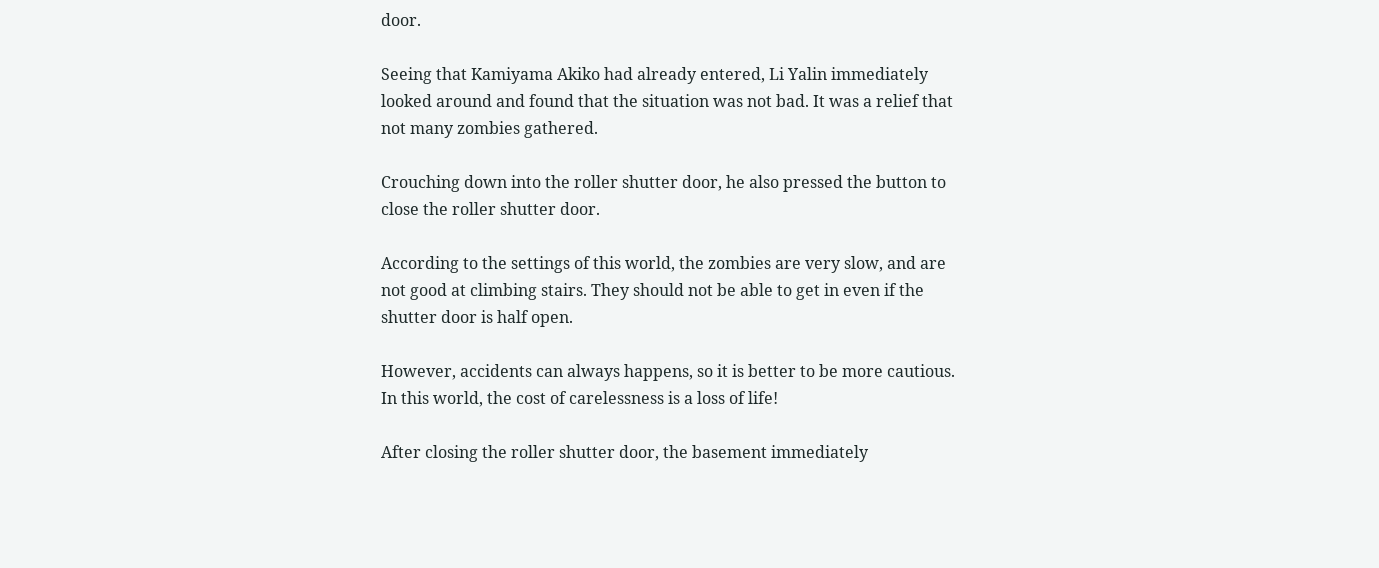door.

Seeing that Kamiyama Akiko had already entered, Li Yalin immediately looked around and found that the situation was not bad. It was a relief that not many zombies gathered.

Crouching down into the roller shutter door, he also pressed the button to close the roller shutter door.

According to the settings of this world, the zombies are very slow, and are not good at climbing stairs. They should not be able to get in even if the shutter door is half open.

However, accidents can always happens, so it is better to be more cautious. In this world, the cost of carelessness is a loss of life!

After closing the roller shutter door, the basement immediately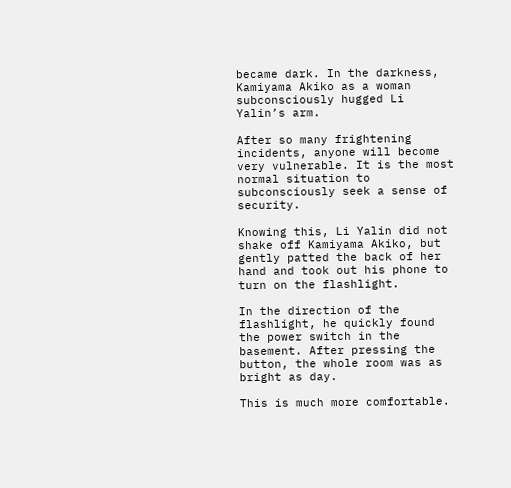became dark. In the darkness, Kamiyama Akiko as a woman subconsciously hugged Li Yalin’s arm.

After so many frightening incidents, anyone will become very vulnerable. It is the most normal situation to subconsciously seek a sense of security.

Knowing this, Li Yalin did not shake off Kamiyama Akiko, but gently patted the back of her hand and took out his phone to turn on the flashlight.

In the direction of the flashlight, he quickly found the power switch in the basement. After pressing the button, the whole room was as bright as day.

This is much more comfortable.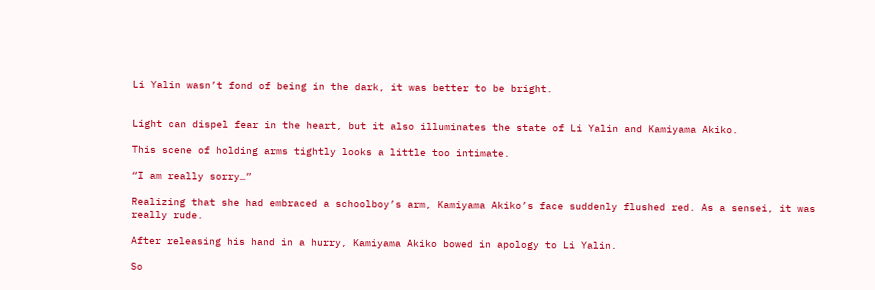Li Yalin wasn’t fond of being in the dark, it was better to be bright.


Light can dispel fear in the heart, but it also illuminates the state of Li Yalin and Kamiyama Akiko.

This scene of holding arms tightly looks a little too intimate.

“I am really sorry…”

Realizing that she had embraced a schoolboy’s arm, Kamiyama Akiko’s face suddenly flushed red. As a sensei, it was really rude.

After releasing his hand in a hurry, Kamiyama Akiko bowed in apology to Li Yalin.

So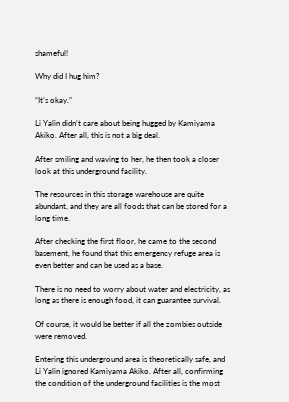shameful!

Why did I hug him?

“It’s okay.”

Li Yalin didn’t care about being hugged by Kamiyama Akiko. After all, this is not a big deal.

After smiling and waving to her, he then took a closer look at this underground facility.

The resources in this storage warehouse are quite abundant, and they are all foods that can be stored for a long time.

After checking the first floor, he came to the second basement, he found that this emergency refuge area is even better and can be used as a base.

There is no need to worry about water and electricity, as long as there is enough food, it can guarantee survival.

Of course, it would be better if all the zombies outside were removed.

Entering this underground area is theoretically safe, and Li Yalin ignored Kamiyama Akiko. After all, confirming the condition of the underground facilities is the most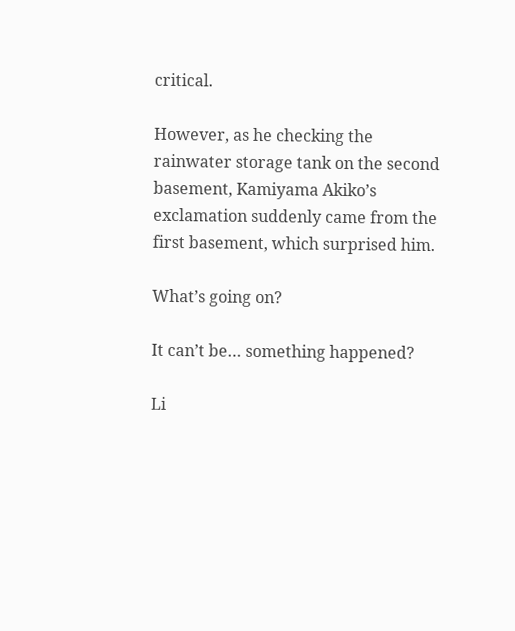critical.

However, as he checking the rainwater storage tank on the second basement, Kamiyama Akiko’s exclamation suddenly came from the first basement, which surprised him.

What’s going on?

It can’t be… something happened?

Li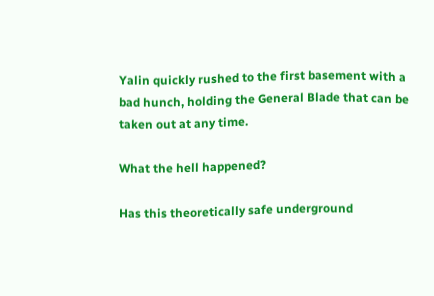Yalin quickly rushed to the first basement with a bad hunch, holding the General Blade that can be taken out at any time.

What the hell happened?

Has this theoretically safe underground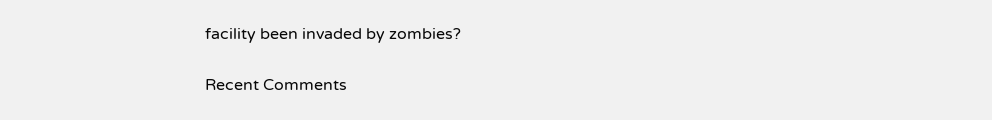facility been invaded by zombies?

Recent Comments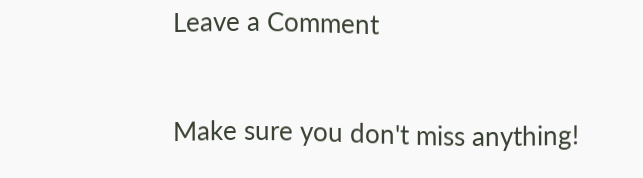Leave a Comment


Make sure you don't miss anything!